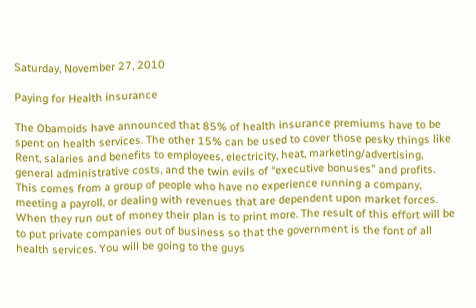Saturday, November 27, 2010

Paying for Health insurance

The Obamoids have announced that 85% of health insurance premiums have to be spent on health services. The other 15% can be used to cover those pesky things like Rent, salaries and benefits to employees, electricity, heat, marketing/advertising, general administrative costs, and the twin evils of “executive bonuses” and profits. This comes from a group of people who have no experience running a company, meeting a payroll, or dealing with revenues that are dependent upon market forces. When they run out of money their plan is to print more. The result of this effort will be to put private companies out of business so that the government is the font of all health services. You will be going to the guys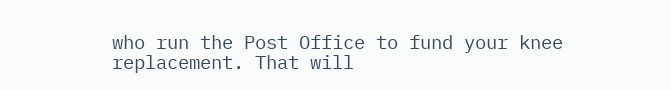who run the Post Office to fund your knee replacement. That will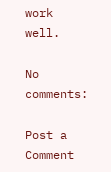work well.

No comments:

Post a Comment